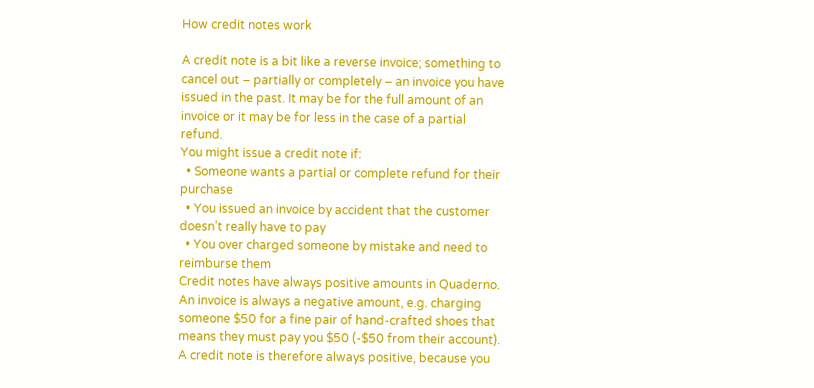How credit notes work

A credit note is a bit like a reverse invoice; something to cancel out – partially or completely – an invoice you have issued in the past. It may be for the full amount of an invoice or it may be for less in the case of a partial refund.
You might issue a credit note if:
  • Someone wants a partial or complete refund for their purchase
  • You issued an invoice by accident that the customer doesn’t really have to pay
  • You over charged someone by mistake and need to reimburse them
Credit notes have always positive amounts in Quaderno. An invoice is always a negative amount, e.g. charging someone $50 for a fine pair of hand-crafted shoes that means they must pay you $50 (-$50 from their account).
A credit note is therefore always positive, because you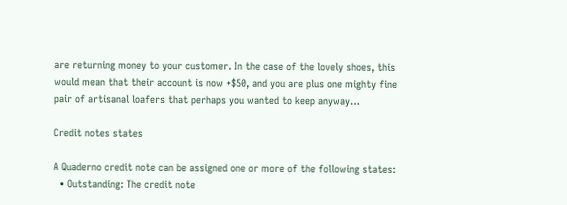are returning money to your customer. In the case of the lovely shoes, this would mean that their account is now +$50, and you are plus one mighty fine pair of artisanal loafers that perhaps you wanted to keep anyway…

Credit notes states

A Quaderno credit note can be assigned one or more of the following states:
  • Outstanding: The credit note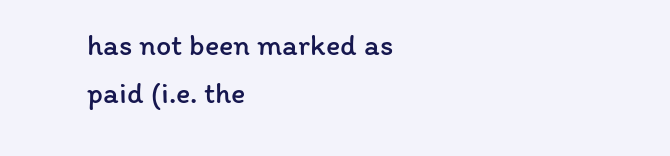has not been marked as paid (i.e. the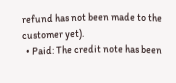refund has not been made to the customer yet).
  • Paid: The credit note has been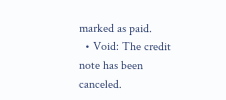marked as paid.
  • Void: The credit note has been canceled.